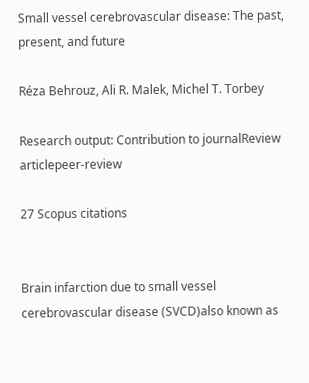Small vessel cerebrovascular disease: The past, present, and future

Réza Behrouz, Ali R. Malek, Michel T. Torbey

Research output: Contribution to journalReview articlepeer-review

27 Scopus citations


Brain infarction due to small vessel cerebrovascular disease (SVCD)also known as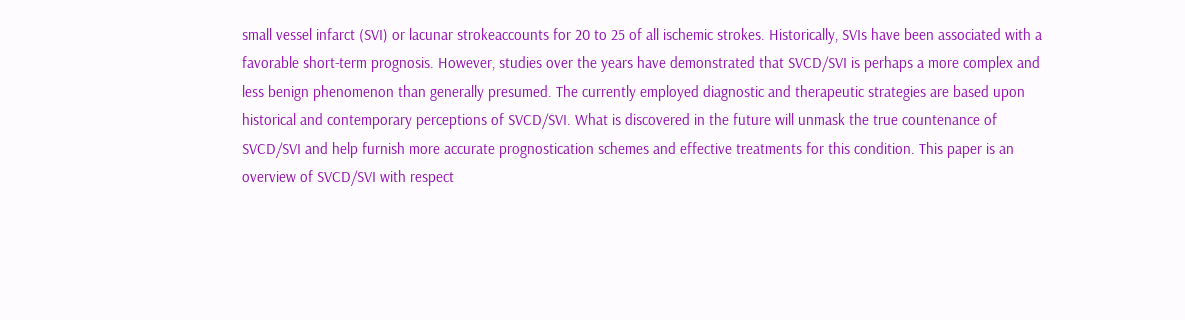small vessel infarct (SVI) or lacunar strokeaccounts for 20 to 25 of all ischemic strokes. Historically, SVIs have been associated with a favorable short-term prognosis. However, studies over the years have demonstrated that SVCD/SVI is perhaps a more complex and less benign phenomenon than generally presumed. The currently employed diagnostic and therapeutic strategies are based upon historical and contemporary perceptions of SVCD/SVI. What is discovered in the future will unmask the true countenance of SVCD/SVI and help furnish more accurate prognostication schemes and effective treatments for this condition. This paper is an overview of SVCD/SVI with respect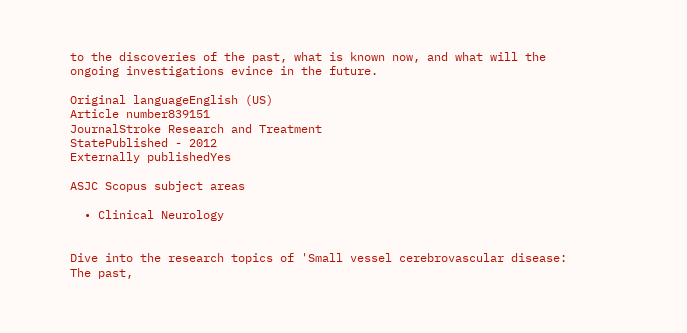to the discoveries of the past, what is known now, and what will the ongoing investigations evince in the future.

Original languageEnglish (US)
Article number839151
JournalStroke Research and Treatment
StatePublished - 2012
Externally publishedYes

ASJC Scopus subject areas

  • Clinical Neurology


Dive into the research topics of 'Small vessel cerebrovascular disease: The past,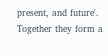present, and future'. Together they form a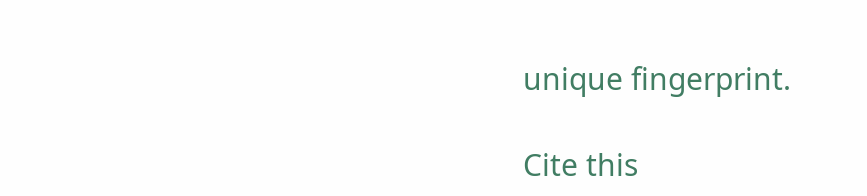unique fingerprint.

Cite this